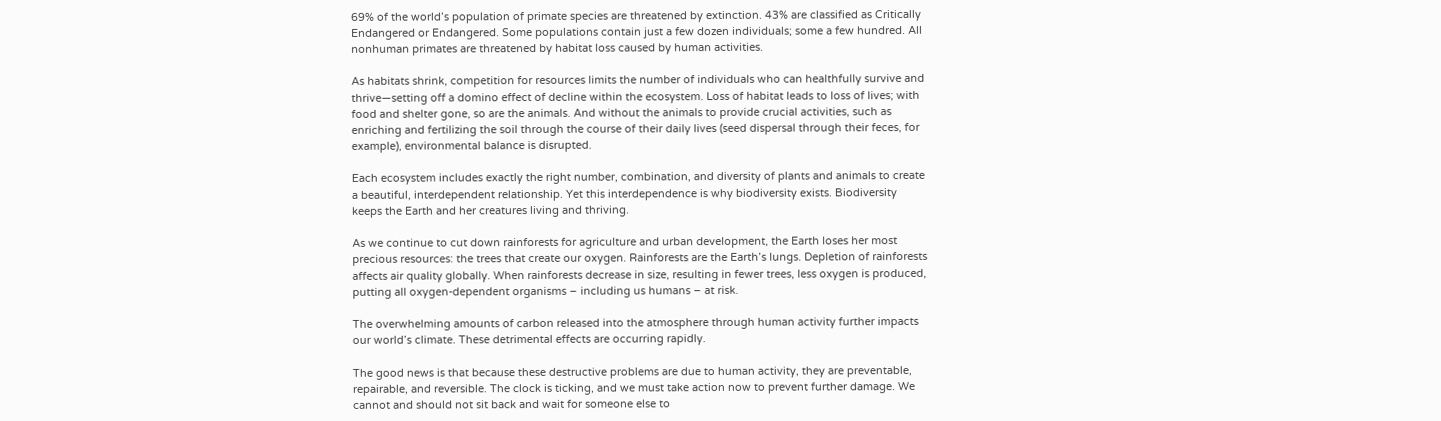69% of the world’s population of primate species are threatened by extinction. 43% are classified as Critically Endangered or Endangered. Some populations contain just a few dozen individuals; some a few hundred. All nonhuman primates are threatened by habitat loss caused by human activities.

As habitats shrink, competition for resources limits the number of individuals who can healthfully survive and thrive—setting off a domino effect of decline within the ecosystem. Loss of habitat leads to loss of lives; with food and shelter gone, so are the animals. And without the animals to provide crucial activities, such as enriching and fertilizing the soil through the course of their daily lives (seed dispersal through their feces, for example), environmental balance is disrupted.

Each ecosystem includes exactly the right number, combination, and diversity of plants and animals to create a beautiful, interdependent relationship. Yet this interdependence is why biodiversity exists. Biodiversity keeps the Earth and her creatures living and thriving.

As we continue to cut down rainforests for agriculture and urban development, the Earth loses her most precious resources: the trees that create our oxygen. Rainforests are the Earth’s lungs. Depletion of rainforests affects air quality globally. When rainforests decrease in size, resulting in fewer trees, less oxygen is produced, putting all oxygen-dependent organisms – including us humans – at risk.

The overwhelming amounts of carbon released into the atmosphere through human activity further impacts our world’s climate. These detrimental effects are occurring rapidly.

The good news is that because these destructive problems are due to human activity, they are preventable, repairable, and reversible. The clock is ticking, and we must take action now to prevent further damage. We cannot and should not sit back and wait for someone else to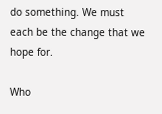do something. We must each be the change that we hope for.

Who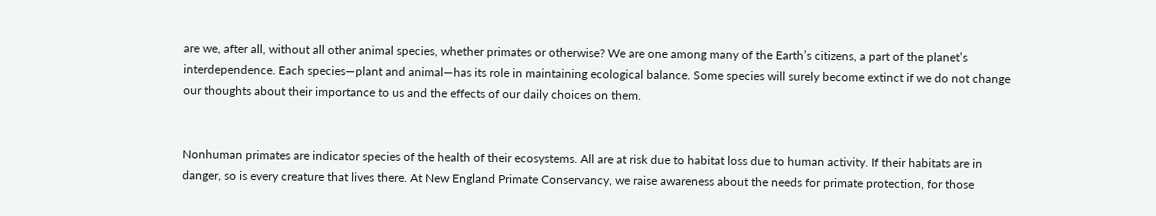are we, after all, without all other animal species, whether primates or otherwise? We are one among many of the Earth’s citizens, a part of the planet’s interdependence. Each species—plant and animal—has its role in maintaining ecological balance. Some species will surely become extinct if we do not change our thoughts about their importance to us and the effects of our daily choices on them.


Nonhuman primates are indicator species of the health of their ecosystems. All are at risk due to habitat loss due to human activity. If their habitats are in danger, so is every creature that lives there. At New England Primate Conservancy, we raise awareness about the needs for primate protection, for those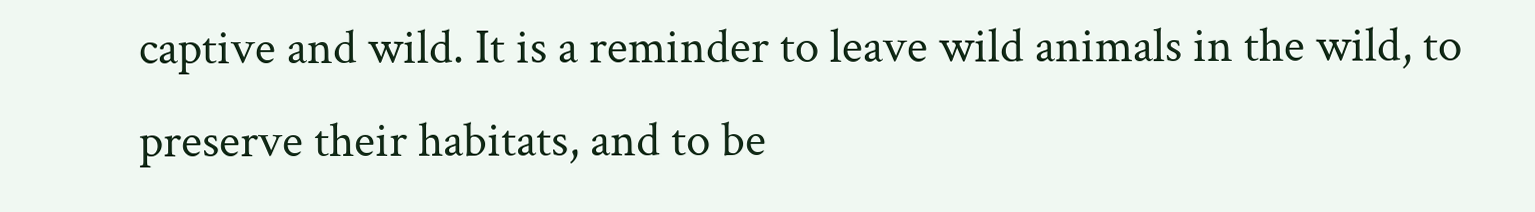captive and wild. It is a reminder to leave wild animals in the wild, to preserve their habitats, and to be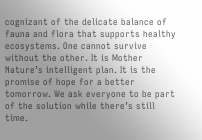cognizant of the delicate balance of fauna and flora that supports healthy ecosystems. One cannot survive without the other. It is Mother Nature’s intelligent plan. It is the promise of hope for a better tomorrow. We ask everyone to be part of the solution while there’s still time.